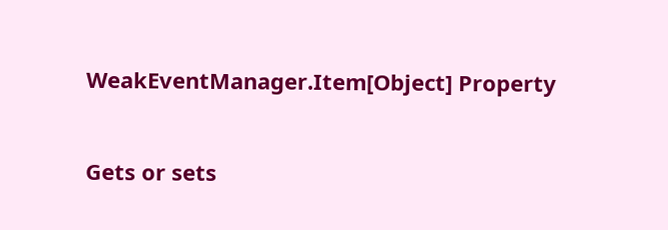WeakEventManager.Item[Object] Property


Gets or sets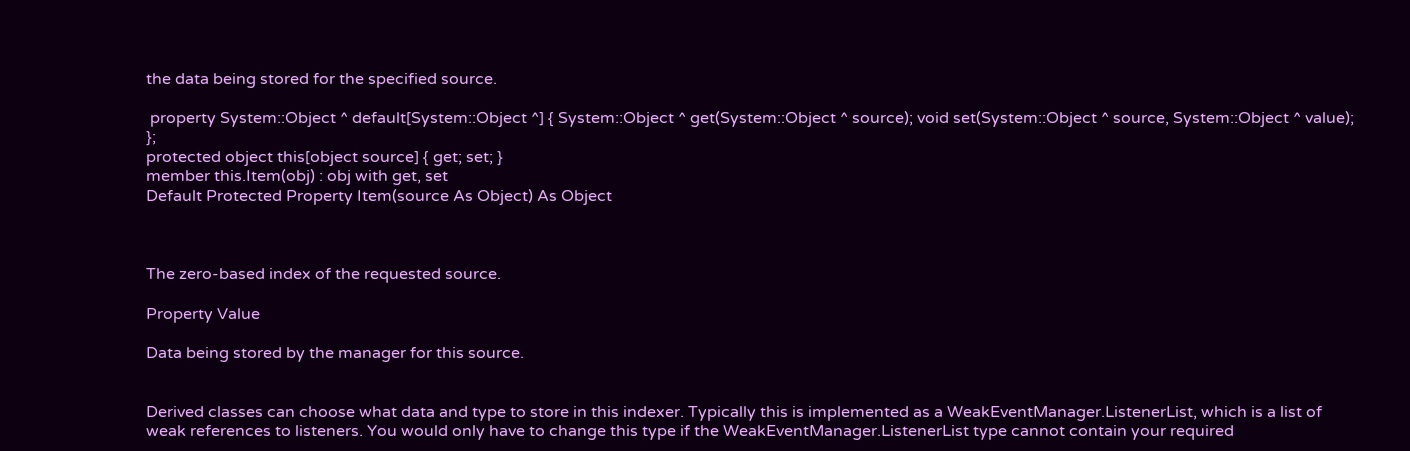the data being stored for the specified source.

 property System::Object ^ default[System::Object ^] { System::Object ^ get(System::Object ^ source); void set(System::Object ^ source, System::Object ^ value); };
protected object this[object source] { get; set; }
member this.Item(obj) : obj with get, set
Default Protected Property Item(source As Object) As Object



The zero-based index of the requested source.

Property Value

Data being stored by the manager for this source.


Derived classes can choose what data and type to store in this indexer. Typically this is implemented as a WeakEventManager.ListenerList, which is a list of weak references to listeners. You would only have to change this type if the WeakEventManager.ListenerList type cannot contain your required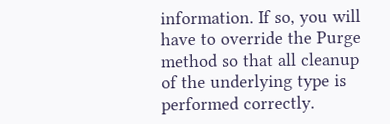information. If so, you will have to override the Purge method so that all cleanup of the underlying type is performed correctly.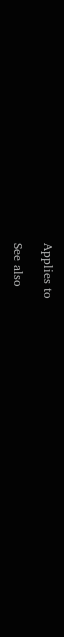Applies to

See also